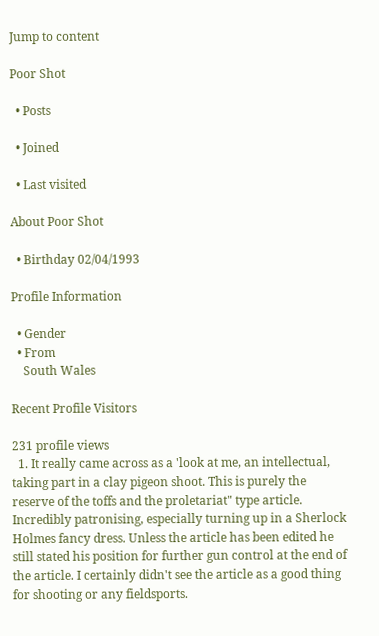Jump to content

Poor Shot

  • Posts

  • Joined

  • Last visited

About Poor Shot

  • Birthday 02/04/1993

Profile Information

  • Gender
  • From
    South Wales

Recent Profile Visitors

231 profile views
  1. It really came across as a 'look at me, an intellectual, taking part in a clay pigeon shoot. This is purely the reserve of the toffs and the proletariat" type article. Incredibly patronising, especially turning up in a Sherlock Holmes fancy dress. Unless the article has been edited he still stated his position for further gun control at the end of the article. I certainly didn't see the article as a good thing for shooting or any fieldsports.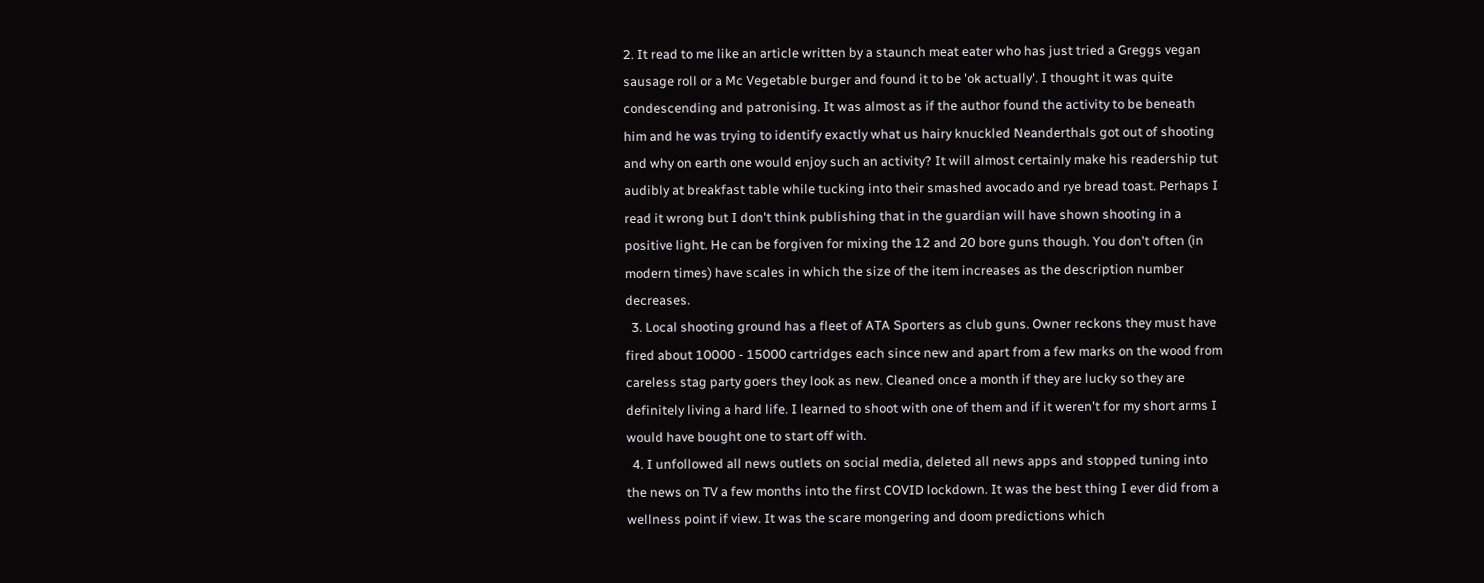2. It read to me like an article written by a staunch meat eater who has just tried a Greggs vegan sausage roll or a Mc Vegetable burger and found it to be 'ok actually'. I thought it was quite condescending and patronising. It was almost as if the author found the activity to be beneath him and he was trying to identify exactly what us hairy knuckled Neanderthals got out of shooting and why on earth one would enjoy such an activity? It will almost certainly make his readership tut audibly at breakfast table while tucking into their smashed avocado and rye bread toast. Perhaps I read it wrong but I don't think publishing that in the guardian will have shown shooting in a positive light. He can be forgiven for mixing the 12 and 20 bore guns though. You don't often (in modern times) have scales in which the size of the item increases as the description number decreases.
  3. Local shooting ground has a fleet of ATA Sporters as club guns. Owner reckons they must have fired about 10000 - 15000 cartridges each since new and apart from a few marks on the wood from careless stag party goers they look as new. Cleaned once a month if they are lucky so they are definitely living a hard life. I learned to shoot with one of them and if it weren't for my short arms I would have bought one to start off with.
  4. I unfollowed all news outlets on social media, deleted all news apps and stopped tuning into the news on TV a few months into the first COVID lockdown. It was the best thing I ever did from a wellness point if view. It was the scare mongering and doom predictions which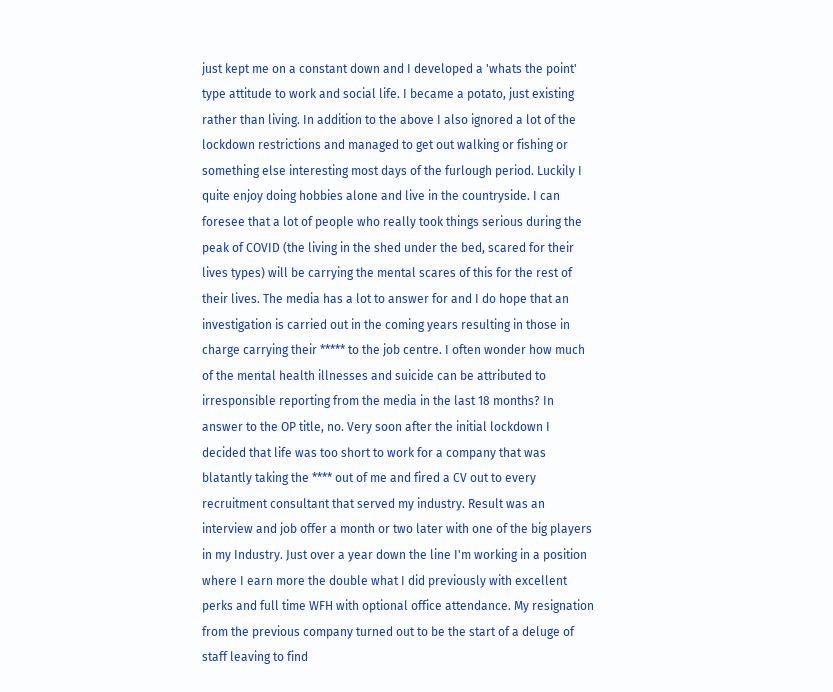just kept me on a constant down and I developed a 'whats the point' type attitude to work and social life. I became a potato, just existing rather than living. In addition to the above I also ignored a lot of the lockdown restrictions and managed to get out walking or fishing or something else interesting most days of the furlough period. Luckily I quite enjoy doing hobbies alone and live in the countryside. I can foresee that a lot of people who really took things serious during the peak of COVID (the living in the shed under the bed, scared for their lives types) will be carrying the mental scares of this for the rest of their lives. The media has a lot to answer for and I do hope that an investigation is carried out in the coming years resulting in those in charge carrying their ***** to the job centre. I often wonder how much of the mental health illnesses and suicide can be attributed to irresponsible reporting from the media in the last 18 months? In answer to the OP title, no. Very soon after the initial lockdown I decided that life was too short to work for a company that was blatantly taking the **** out of me and fired a CV out to every recruitment consultant that served my industry. Result was an interview and job offer a month or two later with one of the big players in my Industry. Just over a year down the line I'm working in a position where I earn more the double what I did previously with excellent perks and full time WFH with optional office attendance. My resignation from the previous company turned out to be the start of a deluge of staff leaving to find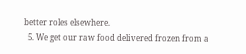better roles elsewhere.
  5. We get our raw food delivered frozen from a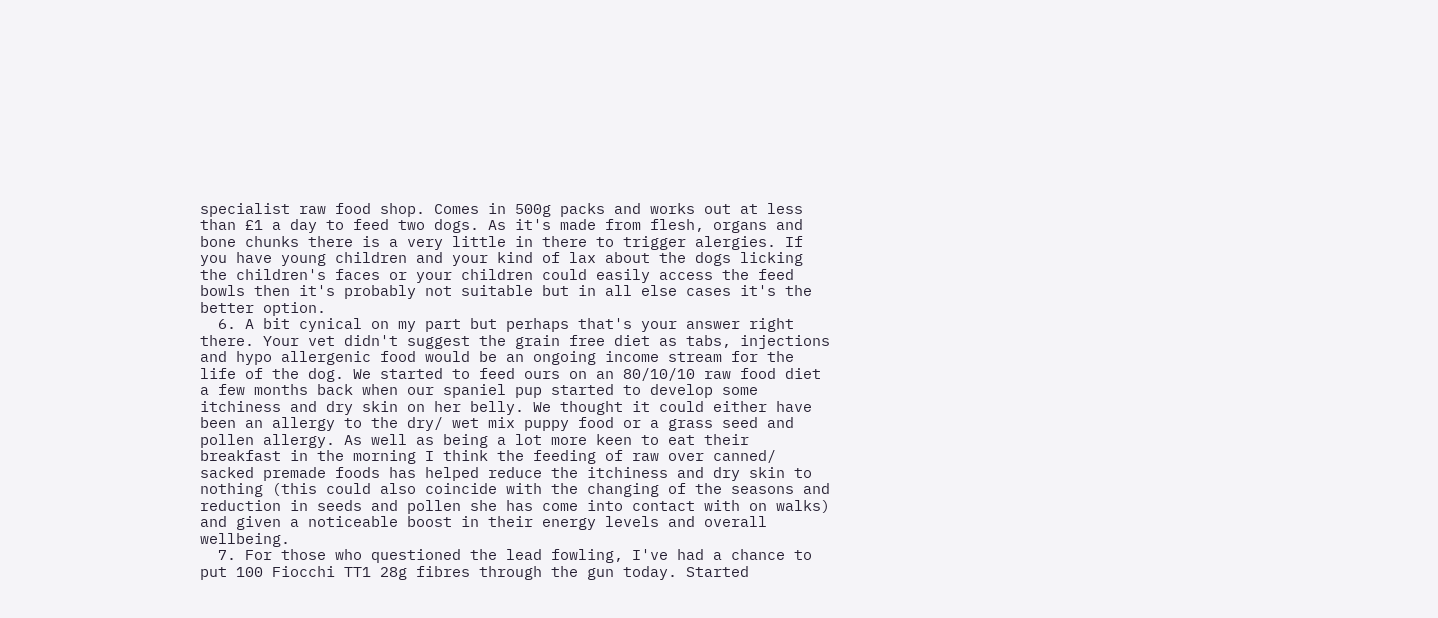specialist raw food shop. Comes in 500g packs and works out at less than £1 a day to feed two dogs. As it's made from flesh, organs and bone chunks there is a very little in there to trigger alergies. If you have young children and your kind of lax about the dogs licking the children's faces or your children could easily access the feed bowls then it's probably not suitable but in all else cases it's the better option.
  6. A bit cynical on my part but perhaps that's your answer right there. Your vet didn't suggest the grain free diet as tabs, injections and hypo allergenic food would be an ongoing income stream for the life of the dog. We started to feed ours on an 80/10/10 raw food diet a few months back when our spaniel pup started to develop some itchiness and dry skin on her belly. We thought it could either have been an allergy to the dry/ wet mix puppy food or a grass seed and pollen allergy. As well as being a lot more keen to eat their breakfast in the morning I think the feeding of raw over canned/ sacked premade foods has helped reduce the itchiness and dry skin to nothing (this could also coincide with the changing of the seasons and reduction in seeds and pollen she has come into contact with on walks) and given a noticeable boost in their energy levels and overall wellbeing.
  7. For those who questioned the lead fowling, I've had a chance to put 100 Fiocchi TT1 28g fibres through the gun today. Started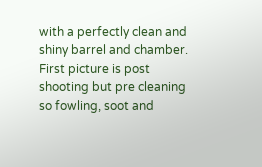with a perfectly clean and shiny barrel and chamber. First picture is post shooting but pre cleaning so fowling, soot and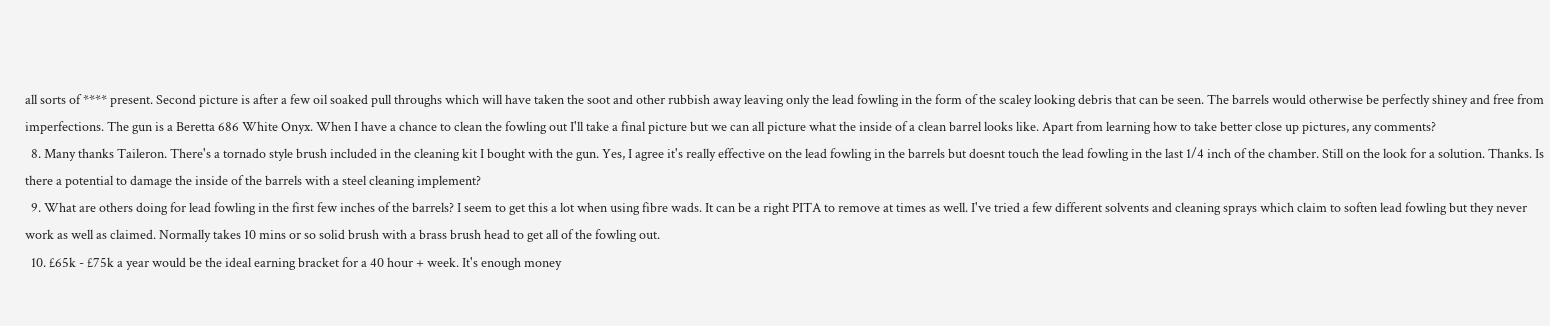all sorts of **** present. Second picture is after a few oil soaked pull throughs which will have taken the soot and other rubbish away leaving only the lead fowling in the form of the scaley looking debris that can be seen. The barrels would otherwise be perfectly shiney and free from imperfections. The gun is a Beretta 686 White Onyx. When I have a chance to clean the fowling out I'll take a final picture but we can all picture what the inside of a clean barrel looks like. Apart from learning how to take better close up pictures, any comments?
  8. Many thanks Taileron. There's a tornado style brush included in the cleaning kit I bought with the gun. Yes, I agree it's really effective on the lead fowling in the barrels but doesnt touch the lead fowling in the last 1/4 inch of the chamber. Still on the look for a solution. Thanks. Is there a potential to damage the inside of the barrels with a steel cleaning implement?
  9. What are others doing for lead fowling in the first few inches of the barrels? I seem to get this a lot when using fibre wads. It can be a right PITA to remove at times as well. I've tried a few different solvents and cleaning sprays which claim to soften lead fowling but they never work as well as claimed. Normally takes 10 mins or so solid brush with a brass brush head to get all of the fowling out.
  10. £65k - £75k a year would be the ideal earning bracket for a 40 hour + week. It's enough money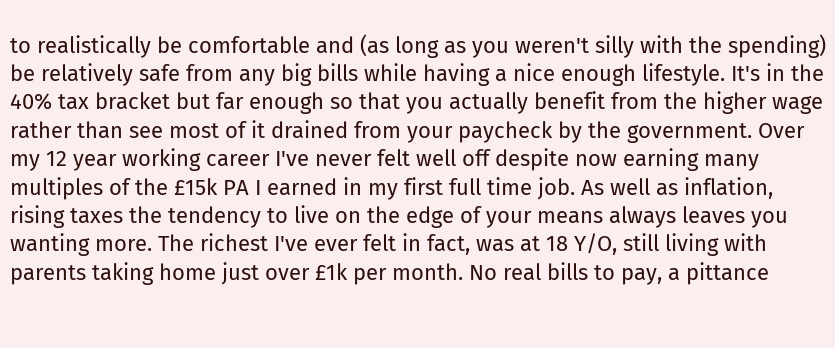to realistically be comfortable and (as long as you weren't silly with the spending) be relatively safe from any big bills while having a nice enough lifestyle. It's in the 40% tax bracket but far enough so that you actually benefit from the higher wage rather than see most of it drained from your paycheck by the government. Over my 12 year working career I've never felt well off despite now earning many multiples of the £15k PA I earned in my first full time job. As well as inflation, rising taxes the tendency to live on the edge of your means always leaves you wanting more. The richest I've ever felt in fact, was at 18 Y/O, still living with parents taking home just over £1k per month. No real bills to pay, a pittance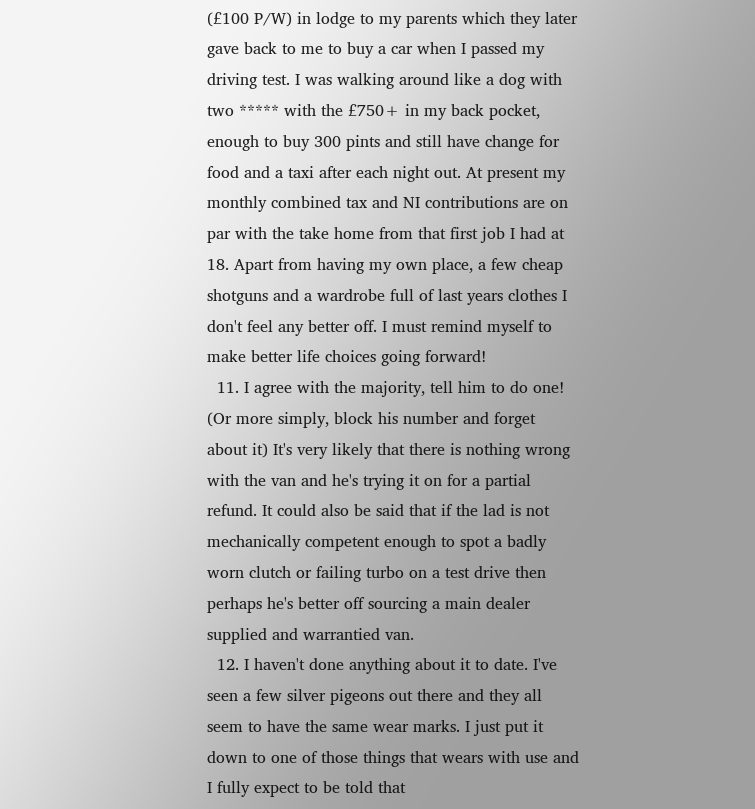(£100 P/W) in lodge to my parents which they later gave back to me to buy a car when I passed my driving test. I was walking around like a dog with two ***** with the £750+ in my back pocket, enough to buy 300 pints and still have change for food and a taxi after each night out. At present my monthly combined tax and NI contributions are on par with the take home from that first job I had at 18. Apart from having my own place, a few cheap shotguns and a wardrobe full of last years clothes I don't feel any better off. I must remind myself to make better life choices going forward!
  11. I agree with the majority, tell him to do one! (Or more simply, block his number and forget about it) It's very likely that there is nothing wrong with the van and he's trying it on for a partial refund. It could also be said that if the lad is not mechanically competent enough to spot a badly worn clutch or failing turbo on a test drive then perhaps he's better off sourcing a main dealer supplied and warrantied van.
  12. I haven't done anything about it to date. I've seen a few silver pigeons out there and they all seem to have the same wear marks. I just put it down to one of those things that wears with use and I fully expect to be told that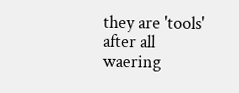they are 'tools' after all waering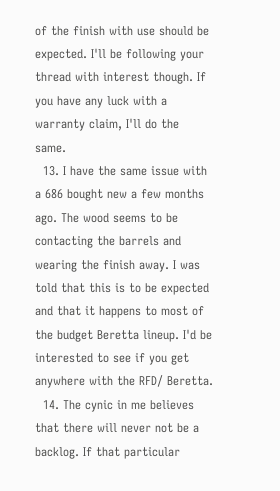of the finish with use should be expected. I'll be following your thread with interest though. If you have any luck with a warranty claim, I'll do the same.
  13. I have the same issue with a 686 bought new a few months ago. The wood seems to be contacting the barrels and wearing the finish away. I was told that this is to be expected and that it happens to most of the budget Beretta lineup. I'd be interested to see if you get anywhere with the RFD/ Beretta.
  14. The cynic in me believes that there will never not be a backlog. If that particular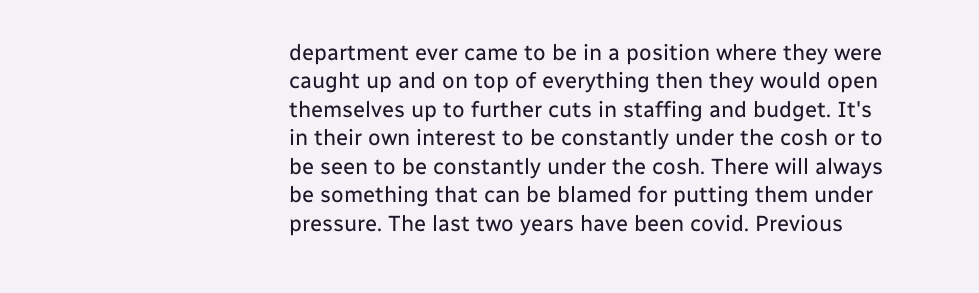department ever came to be in a position where they were caught up and on top of everything then they would open themselves up to further cuts in staffing and budget. It's in their own interest to be constantly under the cosh or to be seen to be constantly under the cosh. There will always be something that can be blamed for putting them under pressure. The last two years have been covid. Previous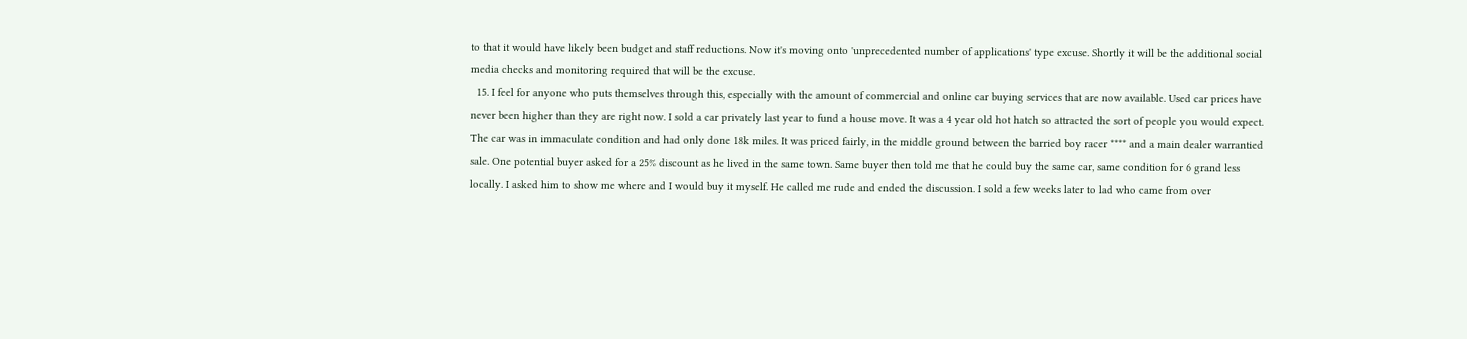to that it would have likely been budget and staff reductions. Now it's moving onto 'unprecedented number of applications' type excuse. Shortly it will be the additional social media checks and monitoring required that will be the excuse.
  15. I feel for anyone who puts themselves through this, especially with the amount of commercial and online car buying services that are now available. Used car prices have never been higher than they are right now. I sold a car privately last year to fund a house move. It was a 4 year old hot hatch so attracted the sort of people you would expect. The car was in immaculate condition and had only done 18k miles. It was priced fairly, in the middle ground between the barried boy racer **** and a main dealer warrantied sale. One potential buyer asked for a 25% discount as he lived in the same town. Same buyer then told me that he could buy the same car, same condition for 6 grand less locally. I asked him to show me where and I would buy it myself. He called me rude and ended the discussion. I sold a few weeks later to lad who came from over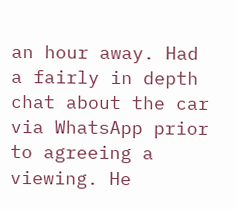an hour away. Had a fairly in depth chat about the car via WhatsApp prior to agreeing a viewing. He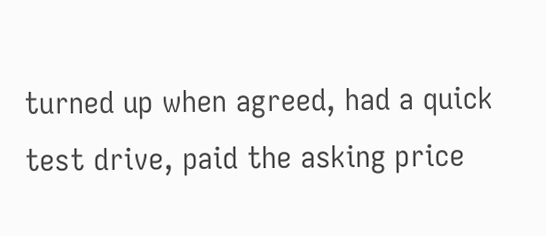turned up when agreed, had a quick test drive, paid the asking price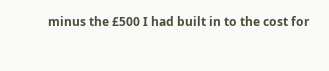minus the £500 I had built in to the cost for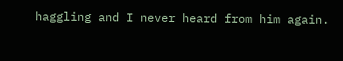haggling and I never heard from him again.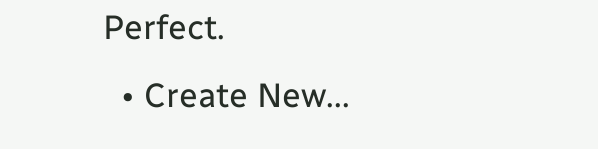Perfect.
  • Create New...